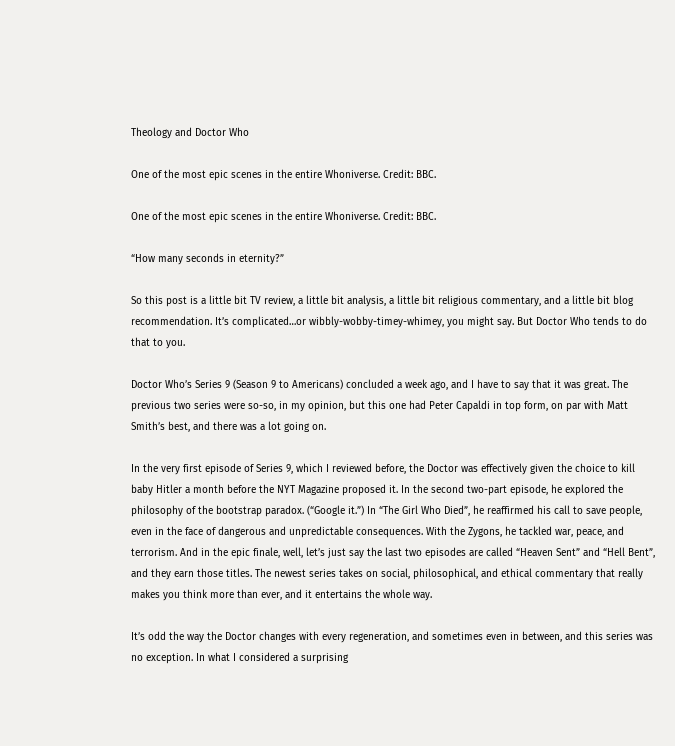Theology and Doctor Who

One of the most epic scenes in the entire Whoniverse. Credit: BBC.

One of the most epic scenes in the entire Whoniverse. Credit: BBC.

“How many seconds in eternity?”

So this post is a little bit TV review, a little bit analysis, a little bit religious commentary, and a little bit blog recommendation. It’s complicated…or wibbly-wobby-timey-whimey, you might say. But Doctor Who tends to do that to you.

Doctor Who’s Series 9 (Season 9 to Americans) concluded a week ago, and I have to say that it was great. The previous two series were so-so, in my opinion, but this one had Peter Capaldi in top form, on par with Matt Smith’s best, and there was a lot going on.

In the very first episode of Series 9, which I reviewed before, the Doctor was effectively given the choice to kill baby Hitler a month before the NYT Magazine proposed it. In the second two-part episode, he explored the philosophy of the bootstrap paradox. (“Google it.”) In “The Girl Who Died”, he reaffirmed his call to save people, even in the face of dangerous and unpredictable consequences. With the Zygons, he tackled war, peace, and terrorism. And in the epic finale, well, let’s just say the last two episodes are called “Heaven Sent” and “Hell Bent”, and they earn those titles. The newest series takes on social, philosophical, and ethical commentary that really makes you think more than ever, and it entertains the whole way.

It’s odd the way the Doctor changes with every regeneration, and sometimes even in between, and this series was no exception. In what I considered a surprising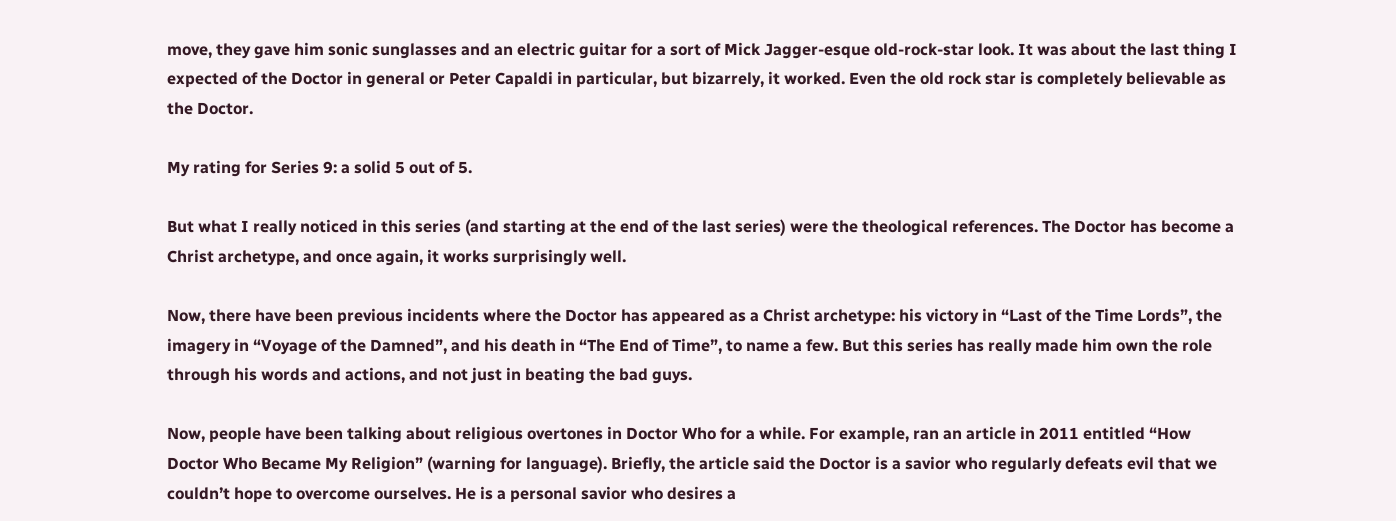move, they gave him sonic sunglasses and an electric guitar for a sort of Mick Jagger-esque old-rock-star look. It was about the last thing I expected of the Doctor in general or Peter Capaldi in particular, but bizarrely, it worked. Even the old rock star is completely believable as the Doctor.

My rating for Series 9: a solid 5 out of 5.

But what I really noticed in this series (and starting at the end of the last series) were the theological references. The Doctor has become a Christ archetype, and once again, it works surprisingly well.

Now, there have been previous incidents where the Doctor has appeared as a Christ archetype: his victory in “Last of the Time Lords”, the imagery in “Voyage of the Damned”, and his death in “The End of Time”, to name a few. But this series has really made him own the role through his words and actions, and not just in beating the bad guys.

Now, people have been talking about religious overtones in Doctor Who for a while. For example, ran an article in 2011 entitled “How Doctor Who Became My Religion” (warning for language). Briefly, the article said the Doctor is a savior who regularly defeats evil that we couldn’t hope to overcome ourselves. He is a personal savior who desires a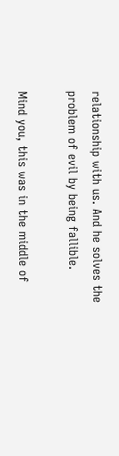relationship with us. And he solves the problem of evil by being fallible.

Mind you, this was in the middle of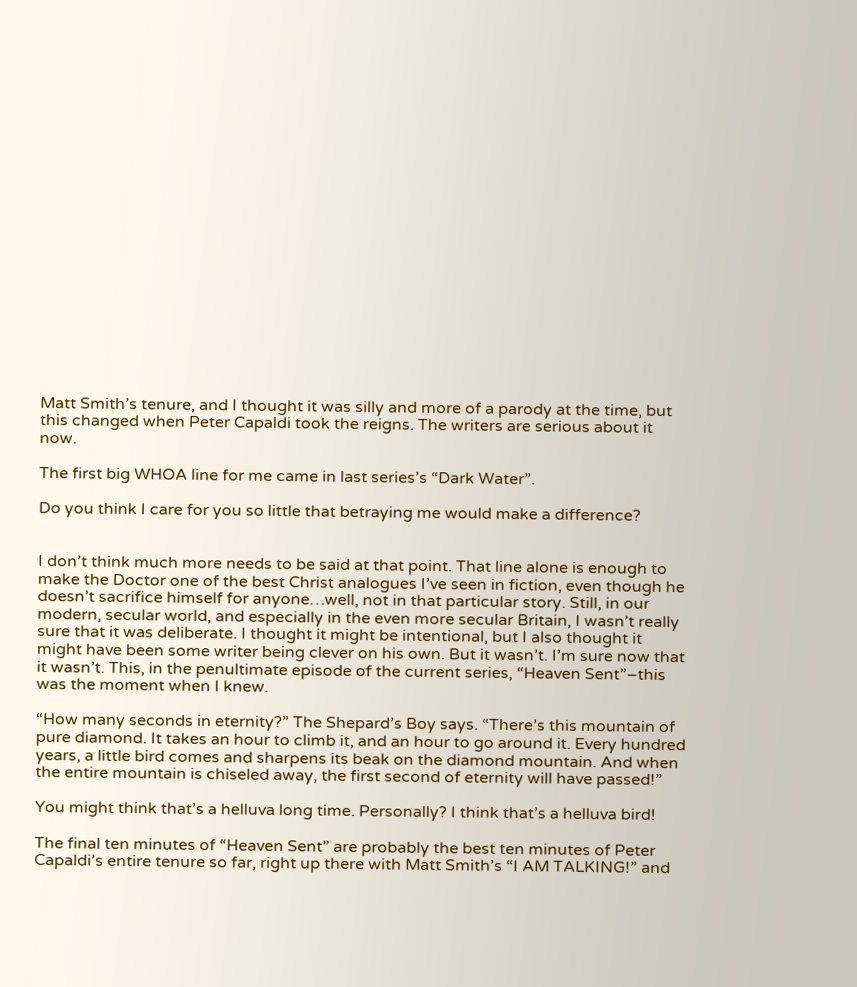Matt Smith’s tenure, and I thought it was silly and more of a parody at the time, but this changed when Peter Capaldi took the reigns. The writers are serious about it now.

The first big WHOA line for me came in last series’s “Dark Water”.

Do you think I care for you so little that betraying me would make a difference?


I don’t think much more needs to be said at that point. That line alone is enough to make the Doctor one of the best Christ analogues I’ve seen in fiction, even though he doesn’t sacrifice himself for anyone…well, not in that particular story. Still, in our modern, secular world, and especially in the even more secular Britain, I wasn’t really sure that it was deliberate. I thought it might be intentional, but I also thought it might have been some writer being clever on his own. But it wasn’t. I’m sure now that it wasn’t. This, in the penultimate episode of the current series, “Heaven Sent”–this was the moment when I knew.

“How many seconds in eternity?” The Shepard’s Boy says. “There’s this mountain of pure diamond. It takes an hour to climb it, and an hour to go around it. Every hundred years, a little bird comes and sharpens its beak on the diamond mountain. And when the entire mountain is chiseled away, the first second of eternity will have passed!”

You might think that’s a helluva long time. Personally? I think that’s a helluva bird!

The final ten minutes of “Heaven Sent” are probably the best ten minutes of Peter Capaldi’s entire tenure so far, right up there with Matt Smith’s “I AM TALKING!” and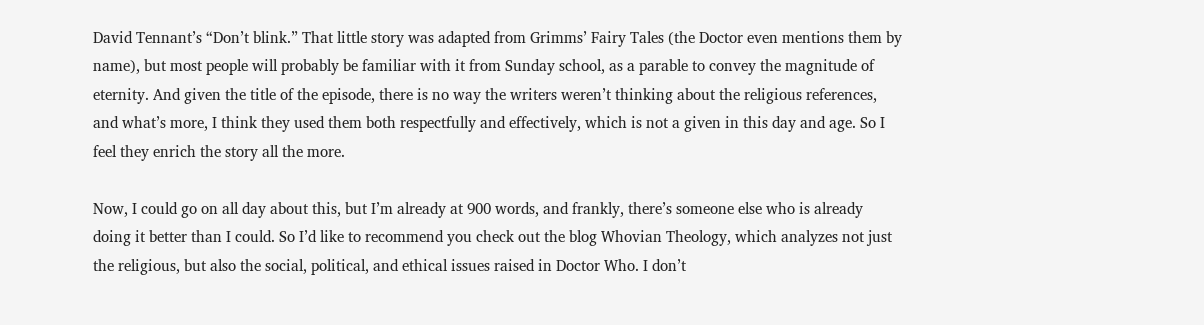David Tennant’s “Don’t blink.” That little story was adapted from Grimms’ Fairy Tales (the Doctor even mentions them by name), but most people will probably be familiar with it from Sunday school, as a parable to convey the magnitude of eternity. And given the title of the episode, there is no way the writers weren’t thinking about the religious references, and what’s more, I think they used them both respectfully and effectively, which is not a given in this day and age. So I feel they enrich the story all the more.

Now, I could go on all day about this, but I’m already at 900 words, and frankly, there’s someone else who is already doing it better than I could. So I’d like to recommend you check out the blog Whovian Theology, which analyzes not just the religious, but also the social, political, and ethical issues raised in Doctor Who. I don’t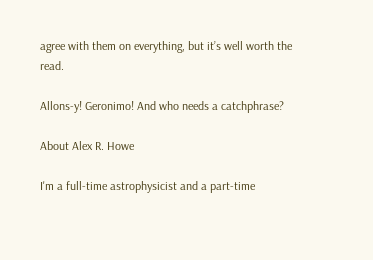agree with them on everything, but it’s well worth the read.

Allons-y! Geronimo! And who needs a catchphrase?

About Alex R. Howe

I'm a full-time astrophysicist and a part-time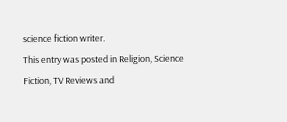science fiction writer.
This entry was posted in Religion, Science Fiction, TV Reviews and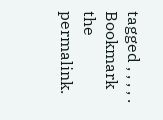tagged , , , , . Bookmark the permalink.